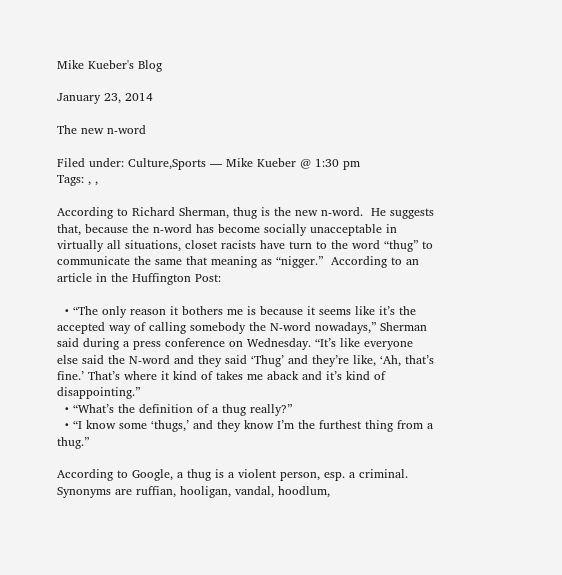Mike Kueber's Blog

January 23, 2014

The new n-word

Filed under: Culture,Sports — Mike Kueber @ 1:30 pm
Tags: , ,

According to Richard Sherman, thug is the new n-word.  He suggests that, because the n-word has become socially unacceptable in virtually all situations, closet racists have turn to the word “thug” to communicate the same that meaning as “nigger.”  According to an article in the Huffington Post:

  • “The only reason it bothers me is because it seems like it’s the accepted way of calling somebody the N-word nowadays,” Sherman said during a press conference on Wednesday. “It’s like everyone else said the N-word and they said ‘Thug’ and they’re like, ‘Ah, that’s fine.’ That’s where it kind of takes me aback and it’s kind of disappointing.”
  • “What’s the definition of a thug really?”
  • “I know some ‘thugs,’ and they know I’m the furthest thing from a thug.”

According to Google, a thug is a violent person, esp. a criminal.  Synonyms are ruffian, hooligan, vandal, hoodlum,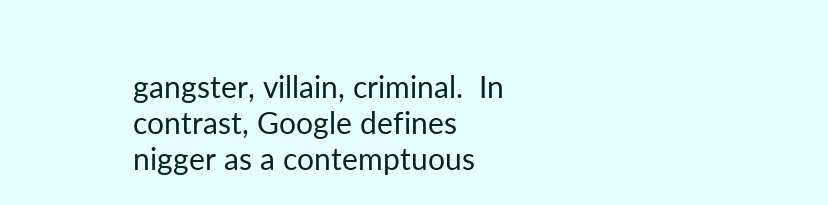gangster, villain, criminal.  In contrast, Google defines nigger as a contemptuous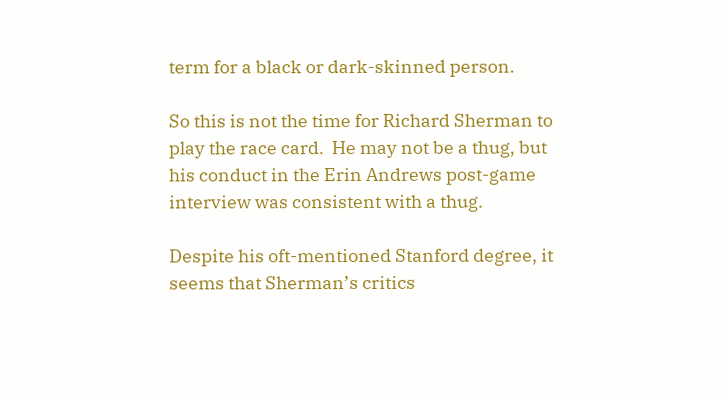term for a black or dark-skinned person.

So this is not the time for Richard Sherman to play the race card.  He may not be a thug, but his conduct in the Erin Andrews post-game interview was consistent with a thug.

Despite his oft-mentioned Stanford degree, it seems that Sherman’s critics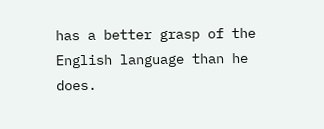has a better grasp of the English language than he does.